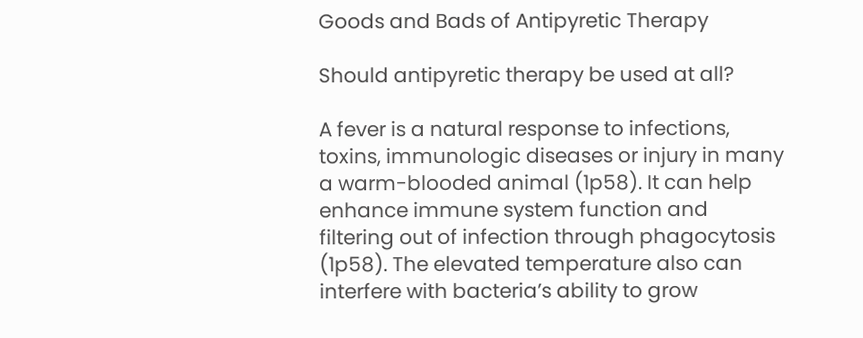Goods and Bads of Antipyretic Therapy

Should antipyretic therapy be used at all?

A fever is a natural response to infections, toxins, immunologic diseases or injury in many a warm-blooded animal (1p58). It can help enhance immune system function and filtering out of infection through phagocytosis (1p58). The elevated temperature also can interfere with bacteria’s ability to grow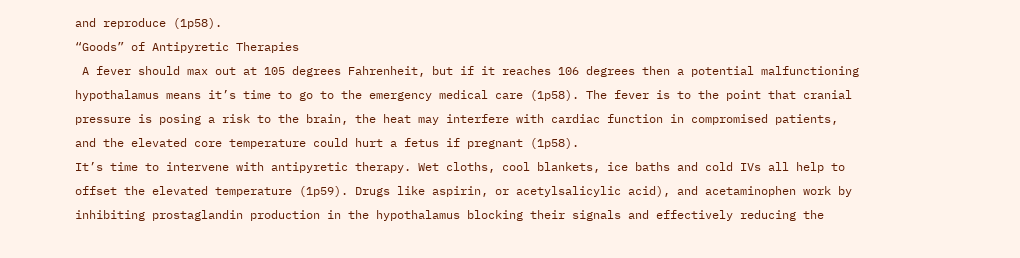and reproduce (1p58).
“Goods” of Antipyretic Therapies
 A fever should max out at 105 degrees Fahrenheit, but if it reaches 106 degrees then a potential malfunctioning hypothalamus means it’s time to go to the emergency medical care (1p58). The fever is to the point that cranial pressure is posing a risk to the brain, the heat may interfere with cardiac function in compromised patients, and the elevated core temperature could hurt a fetus if pregnant (1p58).
It’s time to intervene with antipyretic therapy. Wet cloths, cool blankets, ice baths and cold IVs all help to offset the elevated temperature (1p59). Drugs like aspirin, or acetylsalicylic acid), and acetaminophen work by inhibiting prostaglandin production in the hypothalamus blocking their signals and effectively reducing the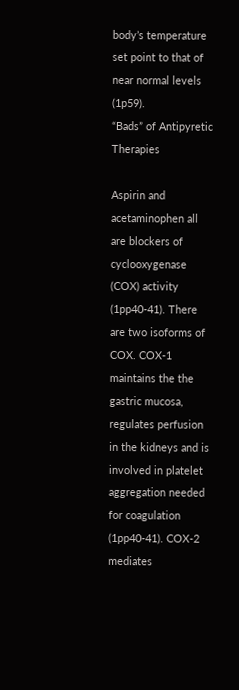body’s temperature set point to that of near normal levels (1p59).
“Bads” of Antipyretic Therapies

Aspirin and acetaminophen all are blockers of cyclooxygenase (COX) activity (1pp40-41). There are two isoforms of COX. COX-1 maintains the the gastric mucosa, regulates perfusion in the kidneys and is involved in platelet aggregation needed for coagulation (1pp40-41). COX-2 mediates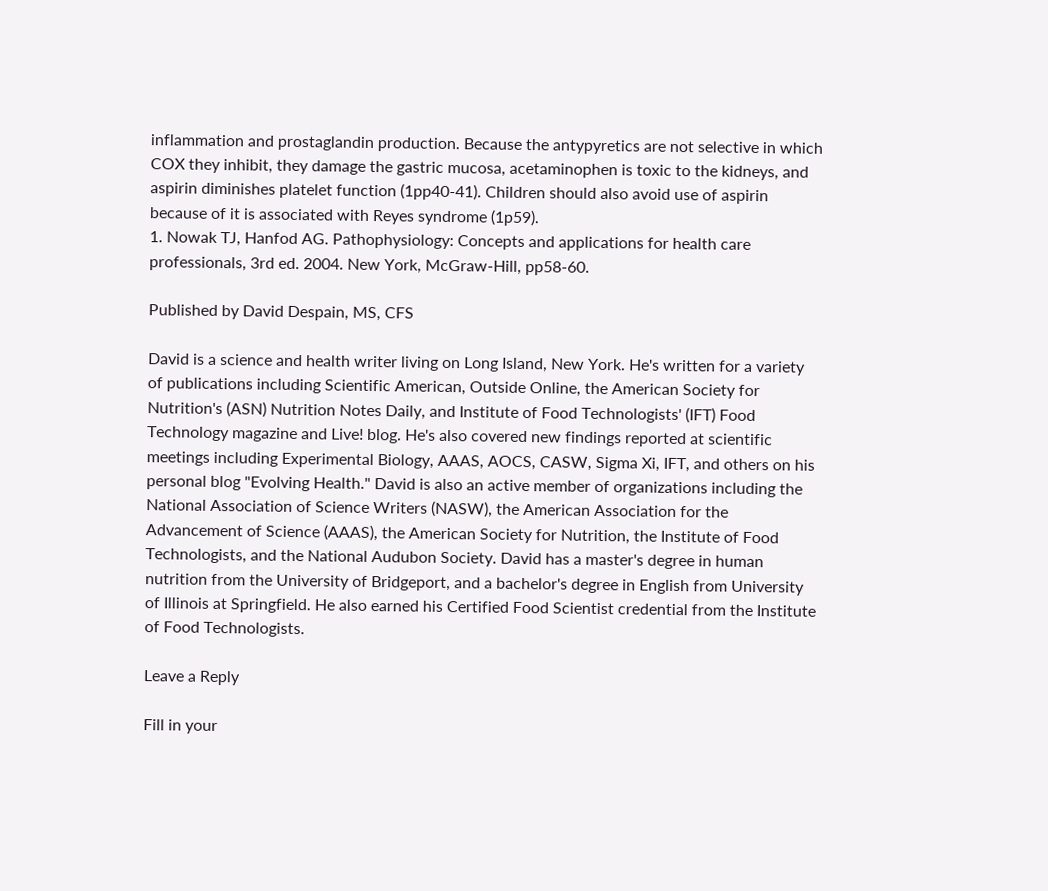inflammation and prostaglandin production. Because the antypyretics are not selective in which COX they inhibit, they damage the gastric mucosa, acetaminophen is toxic to the kidneys, and aspirin diminishes platelet function (1pp40-41). Children should also avoid use of aspirin because of it is associated with Reyes syndrome (1p59).
1. Nowak TJ, Hanfod AG. Pathophysiology: Concepts and applications for health care professionals, 3rd ed. 2004. New York, McGraw-Hill, pp58-60.

Published by David Despain, MS, CFS

David is a science and health writer living on Long Island, New York. He's written for a variety of publications including Scientific American, Outside Online, the American Society for Nutrition's (ASN) Nutrition Notes Daily, and Institute of Food Technologists' (IFT) Food Technology magazine and Live! blog. He's also covered new findings reported at scientific meetings including Experimental Biology, AAAS, AOCS, CASW, Sigma Xi, IFT, and others on his personal blog "Evolving Health." David is also an active member of organizations including the National Association of Science Writers (NASW), the American Association for the Advancement of Science (AAAS), the American Society for Nutrition, the Institute of Food Technologists, and the National Audubon Society. David has a master's degree in human nutrition from the University of Bridgeport, and a bachelor's degree in English from University of Illinois at Springfield. He also earned his Certified Food Scientist credential from the Institute of Food Technologists.

Leave a Reply

Fill in your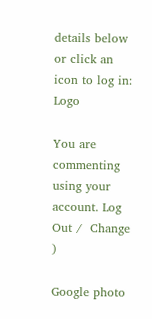details below or click an icon to log in: Logo

You are commenting using your account. Log Out /  Change )

Google photo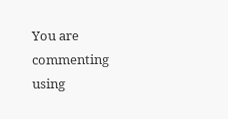You are commenting using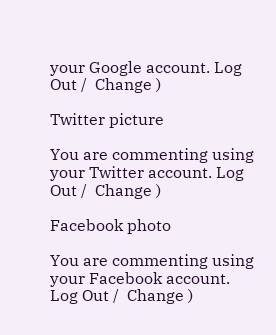your Google account. Log Out /  Change )

Twitter picture

You are commenting using your Twitter account. Log Out /  Change )

Facebook photo

You are commenting using your Facebook account. Log Out /  Change )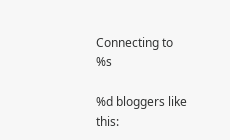Connecting to %s

%d bloggers like this: